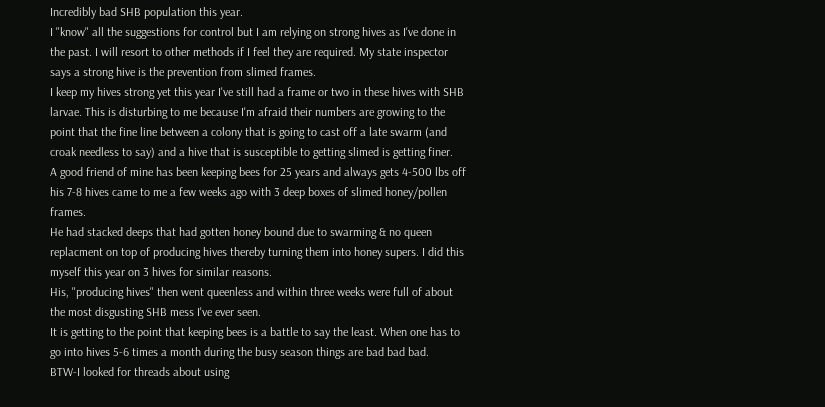Incredibly bad SHB population this year.
I "know" all the suggestions for control but I am relying on strong hives as I've done in the past. I will resort to other methods if I feel they are required. My state inspector says a strong hive is the prevention from slimed frames.
I keep my hives strong yet this year I've still had a frame or two in these hives with SHB larvae. This is disturbing to me because I'm afraid their numbers are growing to the point that the fine line between a colony that is going to cast off a late swarm (and croak needless to say) and a hive that is susceptible to getting slimed is getting finer.
A good friend of mine has been keeping bees for 25 years and always gets 4-500 lbs off his 7-8 hives came to me a few weeks ago with 3 deep boxes of slimed honey/pollen frames.
He had stacked deeps that had gotten honey bound due to swarming & no queen replacment on top of producing hives thereby turning them into honey supers. I did this myself this year on 3 hives for similar reasons.
His, "producing hives" then went queenless and within three weeks were full of about the most disgusting SHB mess I've ever seen.
It is getting to the point that keeping bees is a battle to say the least. When one has to go into hives 5-6 times a month during the busy season things are bad bad bad.
BTW-I looked for threads about using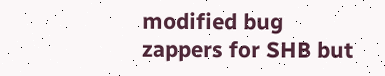modified bug zappers for SHB but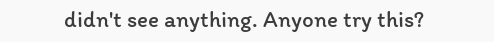didn't see anything. Anyone try this?